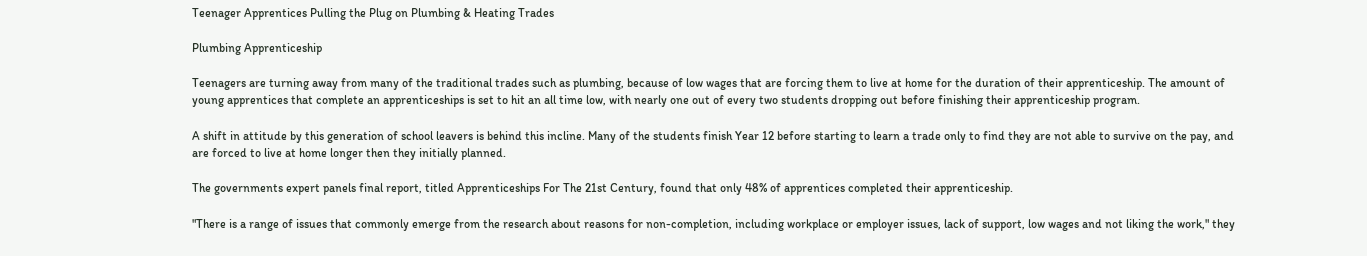Teenager Apprentices Pulling the Plug on Plumbing & Heating Trades

Plumbing Apprenticeship

Teenagers are turning away from many of the traditional trades such as plumbing, because of low wages that are forcing them to live at home for the duration of their apprenticeship. The amount of young apprentices that complete an apprenticeships is set to hit an all time low, with nearly one out of every two students dropping out before finishing their apprenticeship program.

A shift in attitude by this generation of school leavers is behind this incline. Many of the students finish Year 12 before starting to learn a trade only to find they are not able to survive on the pay, and are forced to live at home longer then they initially planned.

The governments expert panels final report, titled Apprenticeships For The 21st Century, found that only 48% of apprentices completed their apprenticeship.

"There is a range of issues that commonly emerge from the research about reasons for non-completion, including workplace or employer issues, lack of support, low wages and not liking the work," they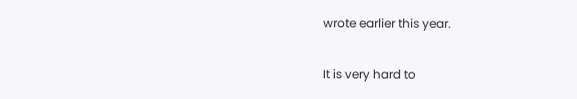wrote earlier this year.

It is very hard to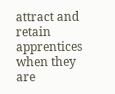attract and retain apprentices when they are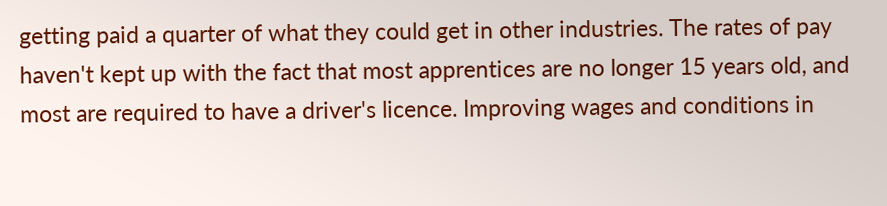getting paid a quarter of what they could get in other industries. The rates of pay haven't kept up with the fact that most apprentices are no longer 15 years old, and most are required to have a driver's licence. Improving wages and conditions in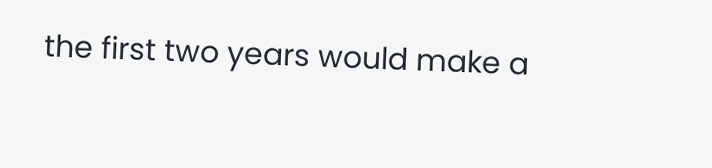the first two years would make a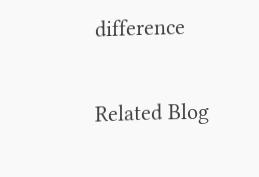difference


Related Blog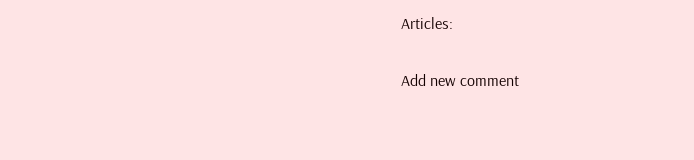Articles:

Add new comment